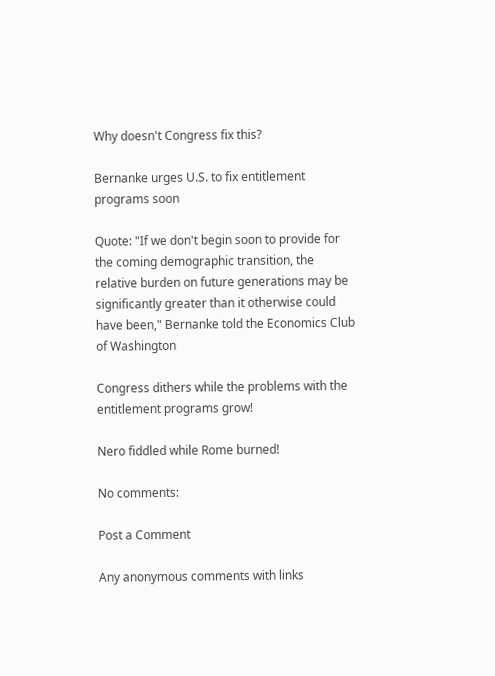Why doesn't Congress fix this?

Bernanke urges U.S. to fix entitlement programs soon

Quote: "If we don't begin soon to provide for the coming demographic transition, the relative burden on future generations may be significantly greater than it otherwise could have been," Bernanke told the Economics Club of Washington

Congress dithers while the problems with the entitlement programs grow!

Nero fiddled while Rome burned!

No comments:

Post a Comment

Any anonymous comments with links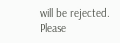will be rejected. Please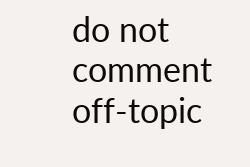do not comment off-topic